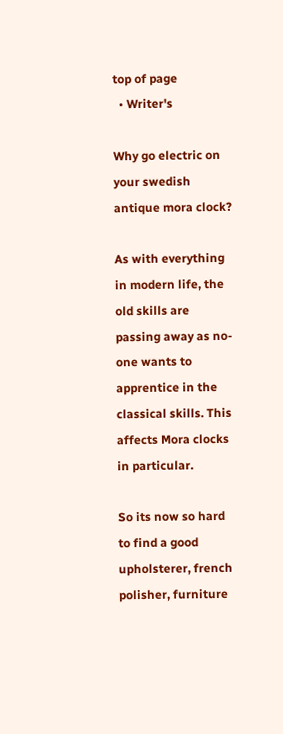top of page
  • Writer's

Why go electric on your swedish antique mora clock?

As with everything in modern life, the old skills are passing away as no-one wants to apprentice in the classical skills. This affects Mora clocks in particular.

So its now so hard to find a good upholsterer, french polisher, furniture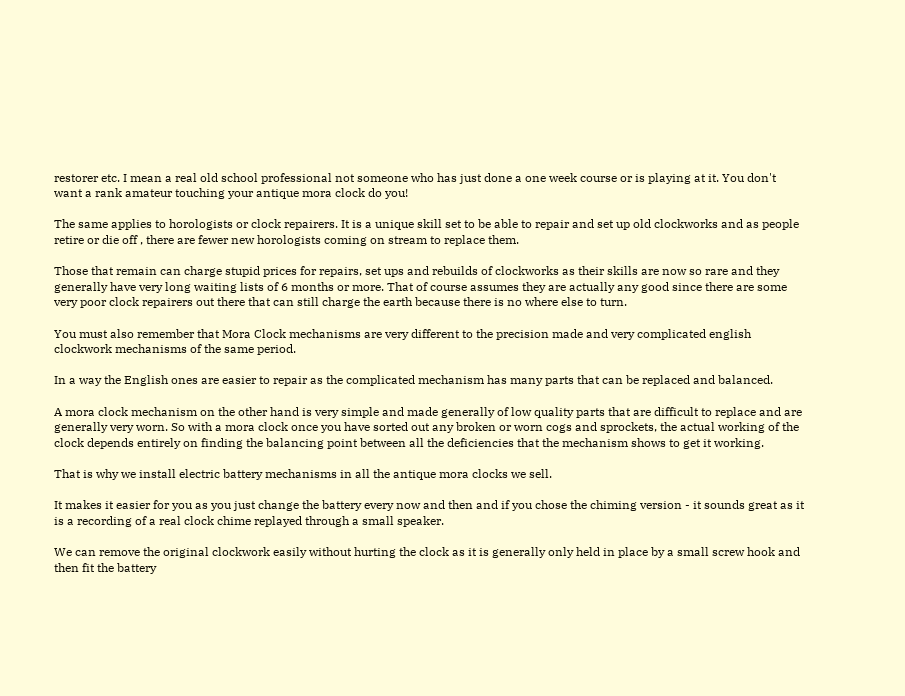restorer etc. I mean a real old school professional not someone who has just done a one week course or is playing at it. You don't want a rank amateur touching your antique mora clock do you!

The same applies to horologists or clock repairers. It is a unique skill set to be able to repair and set up old clockworks and as people retire or die off , there are fewer new horologists coming on stream to replace them.

Those that remain can charge stupid prices for repairs, set ups and rebuilds of clockworks as their skills are now so rare and they generally have very long waiting lists of 6 months or more. That of course assumes they are actually any good since there are some very poor clock repairers out there that can still charge the earth because there is no where else to turn.

You must also remember that Mora Clock mechanisms are very different to the precision made and very complicated english clockwork mechanisms of the same period.

In a way the English ones are easier to repair as the complicated mechanism has many parts that can be replaced and balanced.

A mora clock mechanism on the other hand is very simple and made generally of low quality parts that are difficult to replace and are generally very worn. So with a mora clock once you have sorted out any broken or worn cogs and sprockets, the actual working of the clock depends entirely on finding the balancing point between all the deficiencies that the mechanism shows to get it working.

That is why we install electric battery mechanisms in all the antique mora clocks we sell.

It makes it easier for you as you just change the battery every now and then and if you chose the chiming version - it sounds great as it is a recording of a real clock chime replayed through a small speaker.

We can remove the original clockwork easily without hurting the clock as it is generally only held in place by a small screw hook and then fit the battery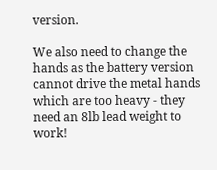version.

We also need to change the hands as the battery version cannot drive the metal hands which are too heavy - they need an 8lb lead weight to work!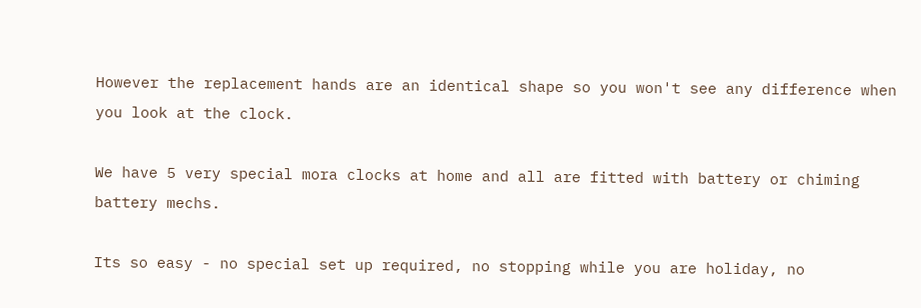However the replacement hands are an identical shape so you won't see any difference when you look at the clock.

We have 5 very special mora clocks at home and all are fitted with battery or chiming battery mechs.

Its so easy - no special set up required, no stopping while you are holiday, no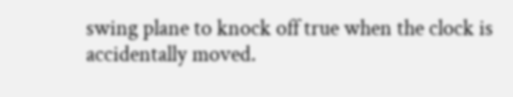swing plane to knock off true when the clock is accidentally moved.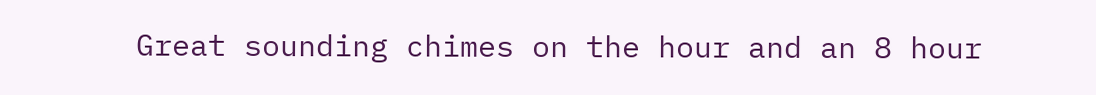Great sounding chimes on the hour and an 8 hour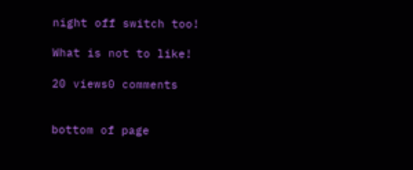night off switch too!

What is not to like!

20 views0 comments


bottom of page